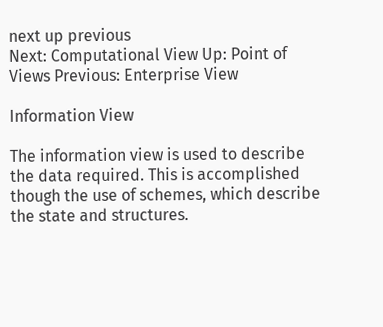next up previous
Next: Computational View Up: Point of Views Previous: Enterprise View

Information View

The information view is used to describe the data required. This is accomplished though the use of schemes, which describe the state and structures.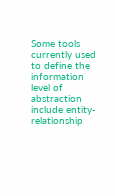Some tools currently used to define the information level of abstraction include entity-relationship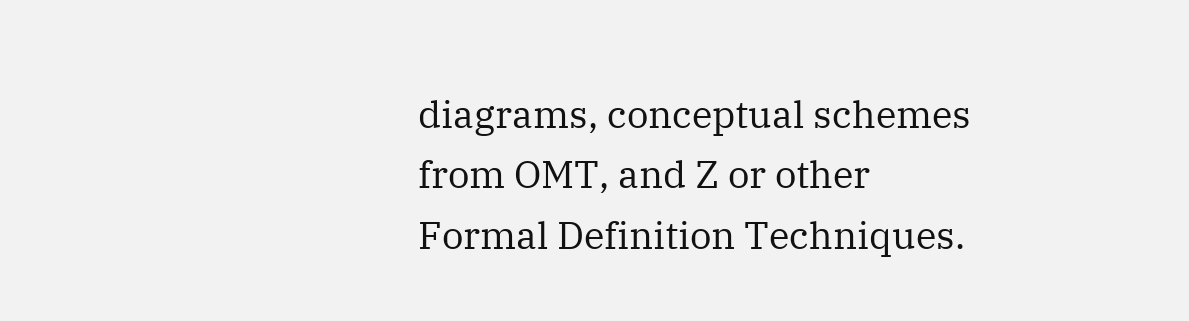diagrams, conceptual schemes from OMT, and Z or other Formal Definition Techniques.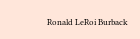Ronald LeRoi Burback